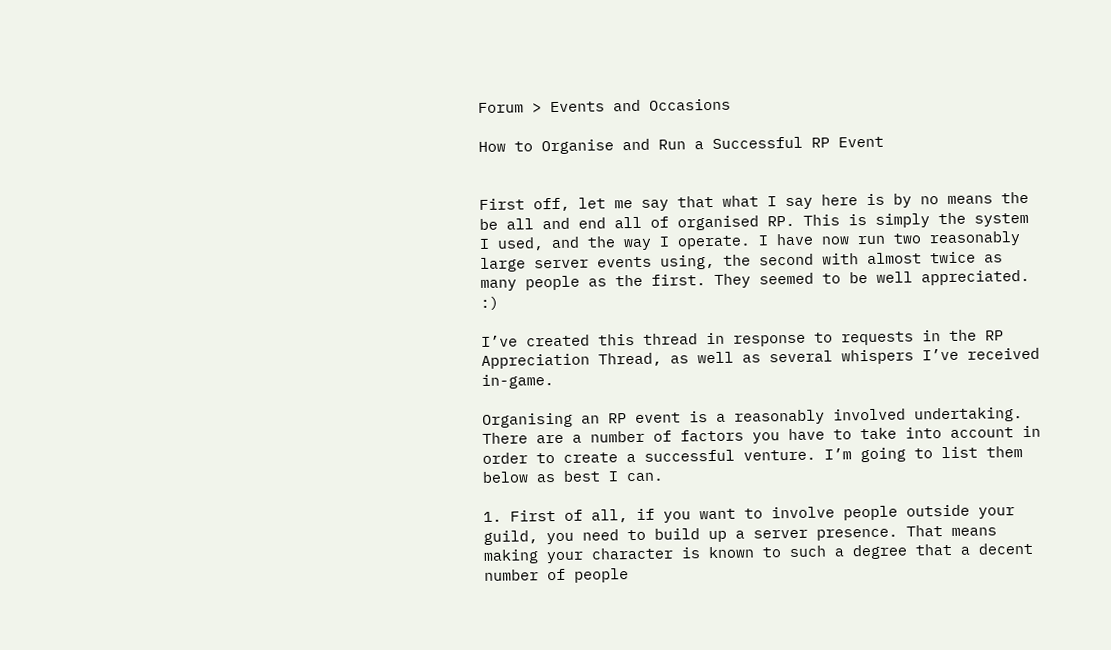Forum > Events and Occasions

How to Organise and Run a Successful RP Event


First off, let me say that what I say here is by no means the be all and end all of organised RP. This is simply the system I used, and the way I operate. I have now run two reasonably large server events using, the second with almost twice as many people as the first. They seemed to be well appreciated. :)

I’ve created this thread in response to requests in the RP Appreciation Thread, as well as several whispers I’ve received in-game.

Organising an RP event is a reasonably involved undertaking. There are a number of factors you have to take into account in order to create a successful venture. I’m going to list them below as best I can.

1. First of all, if you want to involve people outside your guild, you need to build up a server presence. That means making your character is known to such a degree that a decent number of people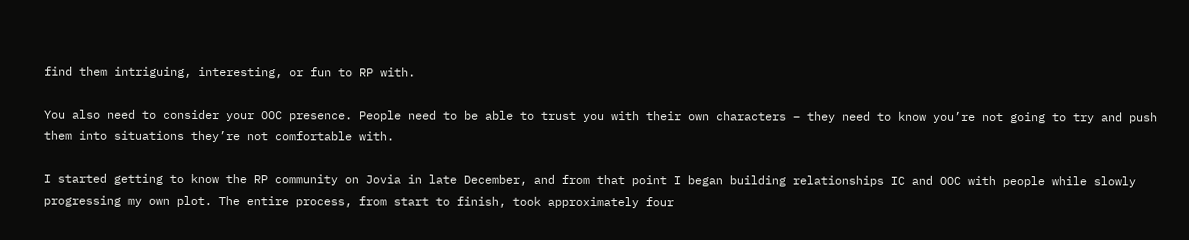find them intriguing, interesting, or fun to RP with.

You also need to consider your OOC presence. People need to be able to trust you with their own characters – they need to know you’re not going to try and push them into situations they’re not comfortable with.

I started getting to know the RP community on Jovia in late December, and from that point I began building relationships IC and OOC with people while slowly progressing my own plot. The entire process, from start to finish, took approximately four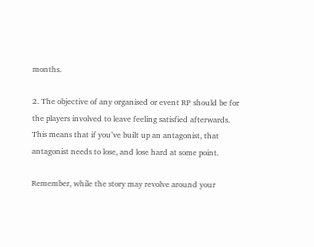months.

2. The objective of any organised or event RP should be for the players involved to leave feeling satisfied afterwards. This means that if you’ve built up an antagonist, that antagonist needs to lose, and lose hard at some point.

Remember, while the story may revolve around your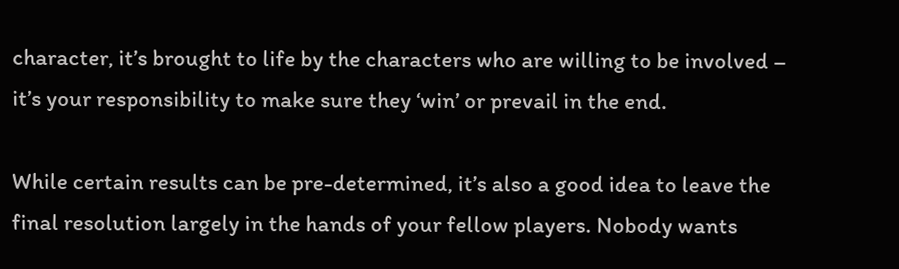character, it’s brought to life by the characters who are willing to be involved – it’s your responsibility to make sure they ‘win’ or prevail in the end.

While certain results can be pre-determined, it’s also a good idea to leave the final resolution largely in the hands of your fellow players. Nobody wants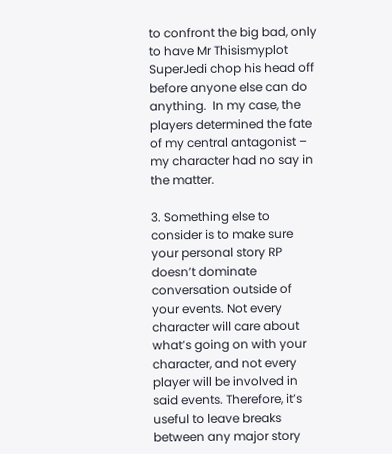to confront the big bad, only to have Mr Thisismyplot SuperJedi chop his head off before anyone else can do anything.  In my case, the players determined the fate of my central antagonist – my character had no say in the matter.

3. Something else to consider is to make sure your personal story RP doesn’t dominate conversation outside of your events. Not every character will care about what’s going on with your character, and not every player will be involved in said events. Therefore, it’s useful to leave breaks between any major story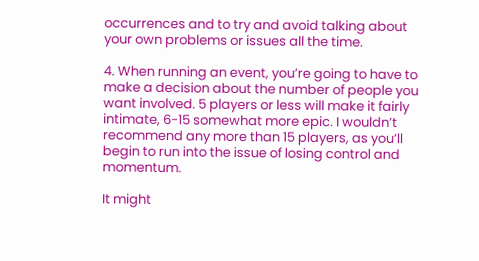occurrences and to try and avoid talking about your own problems or issues all the time.

4. When running an event, you’re going to have to make a decision about the number of people you want involved. 5 players or less will make it fairly intimate, 6-15 somewhat more epic. I wouldn’t recommend any more than 15 players, as you’ll begin to run into the issue of losing control and momentum.

It might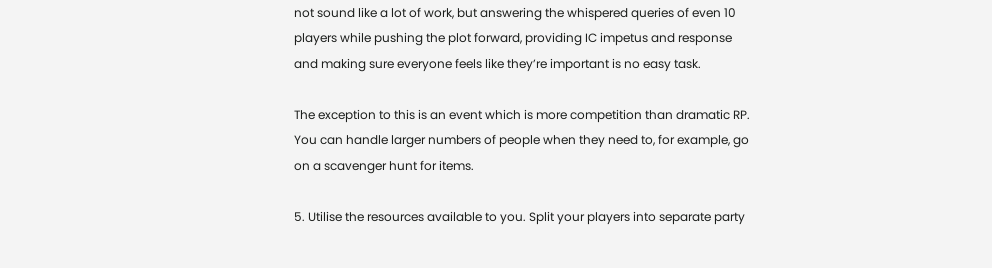not sound like a lot of work, but answering the whispered queries of even 10 players while pushing the plot forward, providing IC impetus and response and making sure everyone feels like they’re important is no easy task.

The exception to this is an event which is more competition than dramatic RP. You can handle larger numbers of people when they need to, for example, go on a scavenger hunt for items.

5. Utilise the resources available to you. Split your players into separate party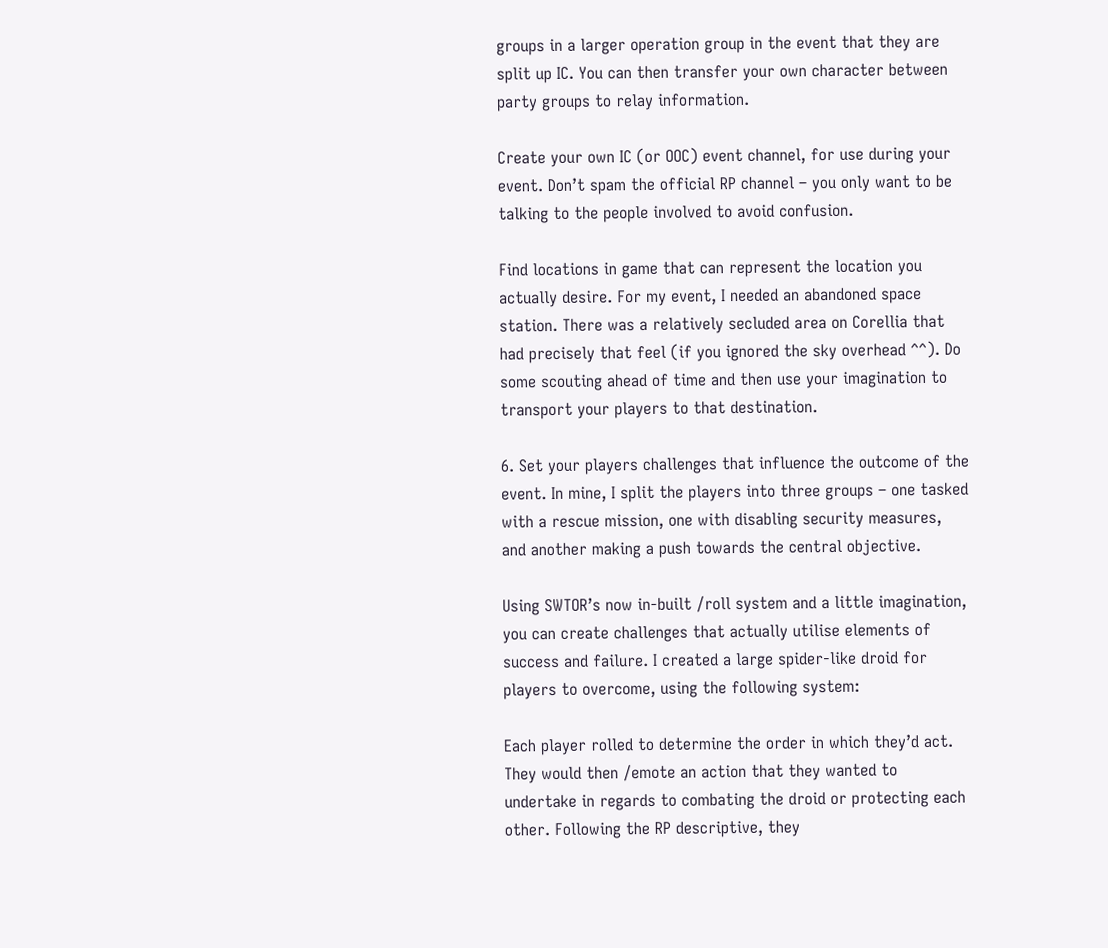groups in a larger operation group in the event that they are split up IC. You can then transfer your own character between party groups to relay information.

Create your own IC (or OOC) event channel, for use during your event. Don’t spam the official RP channel – you only want to be talking to the people involved to avoid confusion.

Find locations in game that can represent the location you actually desire. For my event, I needed an abandoned space station. There was a relatively secluded area on Corellia that had precisely that feel (if you ignored the sky overhead ^^). Do some scouting ahead of time and then use your imagination to transport your players to that destination.

6. Set your players challenges that influence the outcome of the event. In mine, I split the players into three groups – one tasked with a rescue mission, one with disabling security measures, and another making a push towards the central objective.

Using SWTOR’s now in-built /roll system and a little imagination, you can create challenges that actually utilise elements of success and failure. I created a large spider-like droid for players to overcome, using the following system:

Each player rolled to determine the order in which they’d act. They would then /emote an action that they wanted to undertake in regards to combating the droid or protecting each other. Following the RP descriptive, they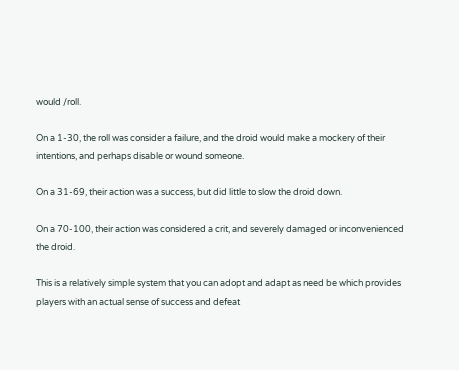would /roll.

On a 1-30, the roll was consider a failure, and the droid would make a mockery of their intentions, and perhaps disable or wound someone.

On a 31-69, their action was a success, but did little to slow the droid down.

On a 70-100, their action was considered a crit, and severely damaged or inconvenienced the droid.

This is a relatively simple system that you can adopt and adapt as need be which provides players with an actual sense of success and defeat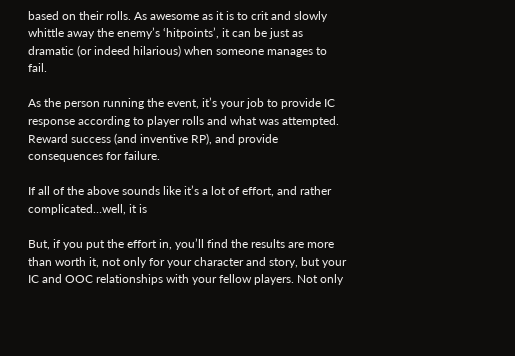based on their rolls. As awesome as it is to crit and slowly whittle away the enemy’s ‘hitpoints’, it can be just as dramatic (or indeed hilarious) when someone manages to fail.

As the person running the event, it’s your job to provide IC response according to player rolls and what was attempted. Reward success (and inventive RP), and provide consequences for failure.

If all of the above sounds like it’s a lot of effort, and rather complicated…well, it is

But, if you put the effort in, you’ll find the results are more than worth it, not only for your character and story, but your IC and OOC relationships with your fellow players. Not only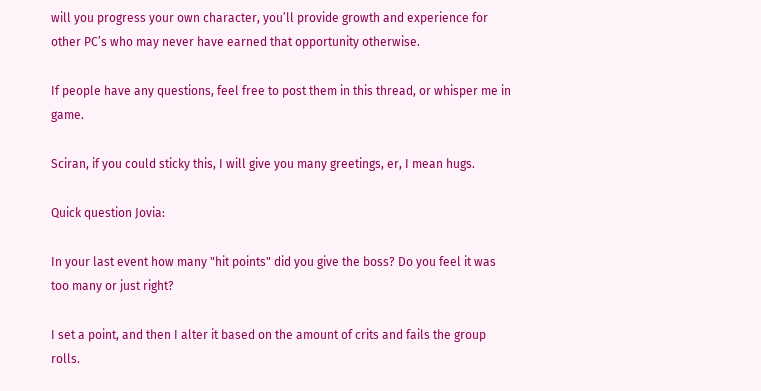will you progress your own character, you’ll provide growth and experience for other PC’s who may never have earned that opportunity otherwise.

If people have any questions, feel free to post them in this thread, or whisper me in game.

Sciran, if you could sticky this, I will give you many greetings, er, I mean hugs.

Quick question Jovia:

In your last event how many "hit points" did you give the boss? Do you feel it was too many or just right?

I set a point, and then I alter it based on the amount of crits and fails the group rolls.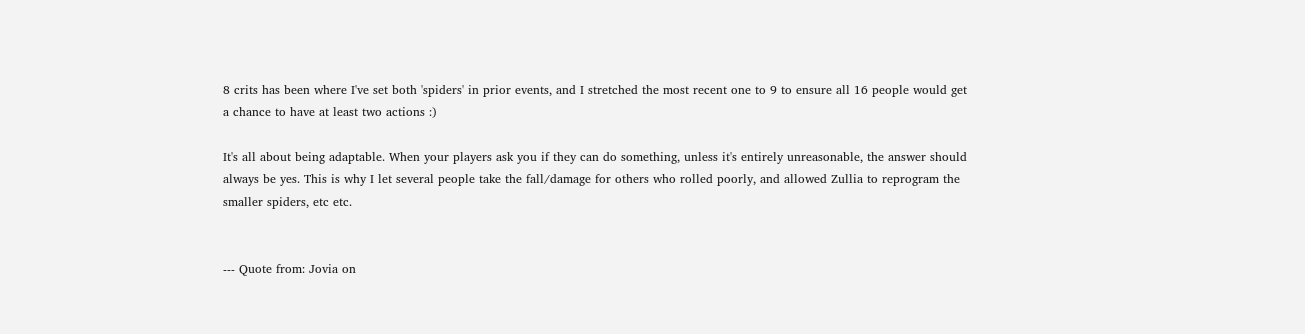8 crits has been where I've set both 'spiders' in prior events, and I stretched the most recent one to 9 to ensure all 16 people would get a chance to have at least two actions :)

It's all about being adaptable. When your players ask you if they can do something, unless it's entirely unreasonable, the answer should always be yes. This is why I let several people take the fall/damage for others who rolled poorly, and allowed Zullia to reprogram the smaller spiders, etc etc.


--- Quote from: Jovia on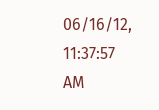06/16/12, 11:37:57 AM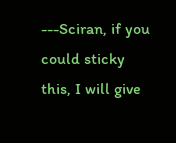---Sciran, if you could sticky this, I will give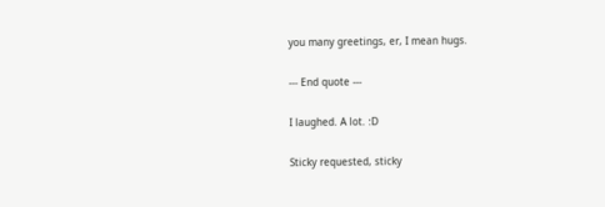you many greetings, er, I mean hugs.

--- End quote ---

I laughed. A lot. :D

Sticky requested, sticky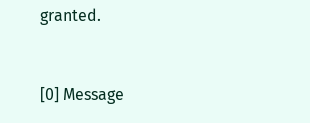granted.


[0] Message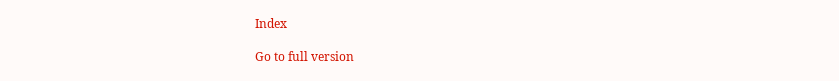Index

Go to full version